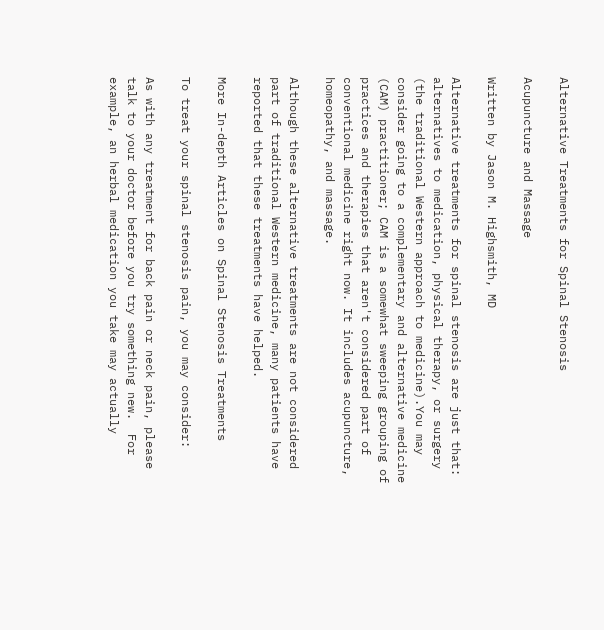Alternative Treatments for Spinal Stenosis

Acupuncture and Massage

Written by Jason M. Highsmith, MD

Alternative treatments for spinal stenosis are just that: alternatives to medication, physical therapy, or surgery (the traditional Western approach to medicine).You may consider going to a complementary and alternative medicine (CAM) practitioner; CAM is a somewhat sweeping grouping of practices and therapies that aren't considered part of conventional medicine right now. It includes acupuncture, homeopathy, and massage.

Although these alternative treatments are not considered part of traditional Western medicine, many patients have reported that these treatments have helped.

More In-depth Articles on Spinal Stenosis Treatments

To treat your spinal stenosis pain, you may consider:

As with any treatment for back pain or neck pain, please talk to your doctor before you try something new.  For example, an herbal medication you take may actually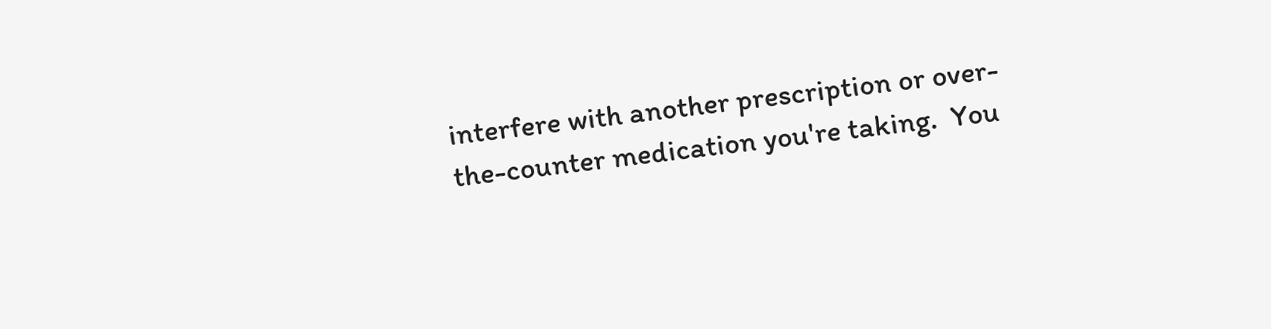interfere with another prescription or over-the-counter medication you're taking.  You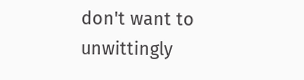don't want to unwittingly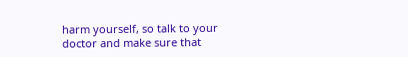harm yourself, so talk to your doctor and make sure that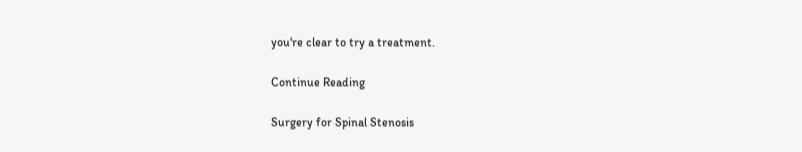you're clear to try a treatment.

Continue Reading

Surgery for Spinal Stenosis